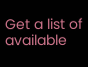Get a list of available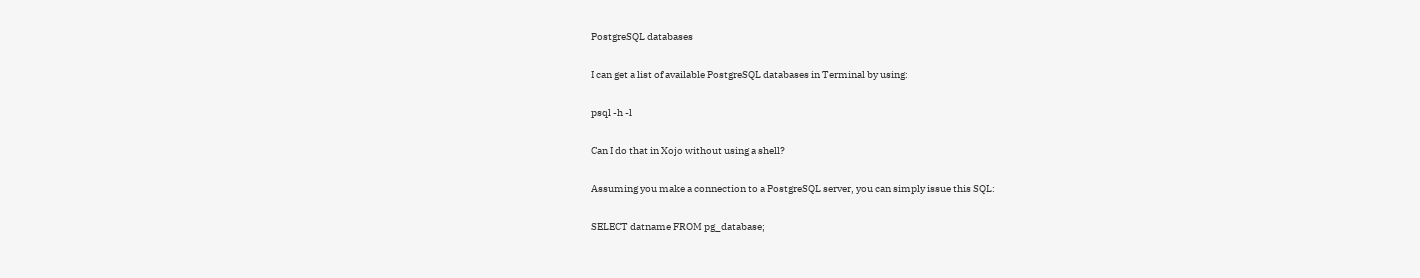PostgreSQL databases

I can get a list of available PostgreSQL databases in Terminal by using:

psql -h -l

Can I do that in Xojo without using a shell?

Assuming you make a connection to a PostgreSQL server, you can simply issue this SQL:

SELECT datname FROM pg_database;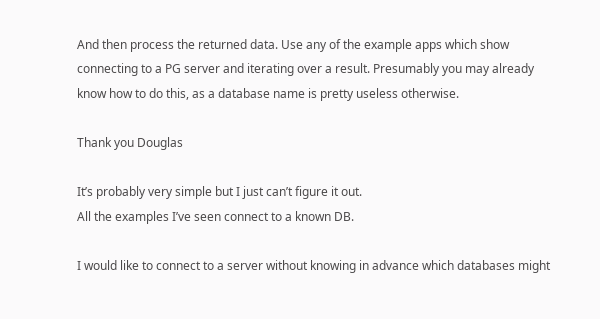And then process the returned data. Use any of the example apps which show connecting to a PG server and iterating over a result. Presumably you may already know how to do this, as a database name is pretty useless otherwise.

Thank you Douglas

It’s probably very simple but I just can’t figure it out.
All the examples I’ve seen connect to a known DB.

I would like to connect to a server without knowing in advance which databases might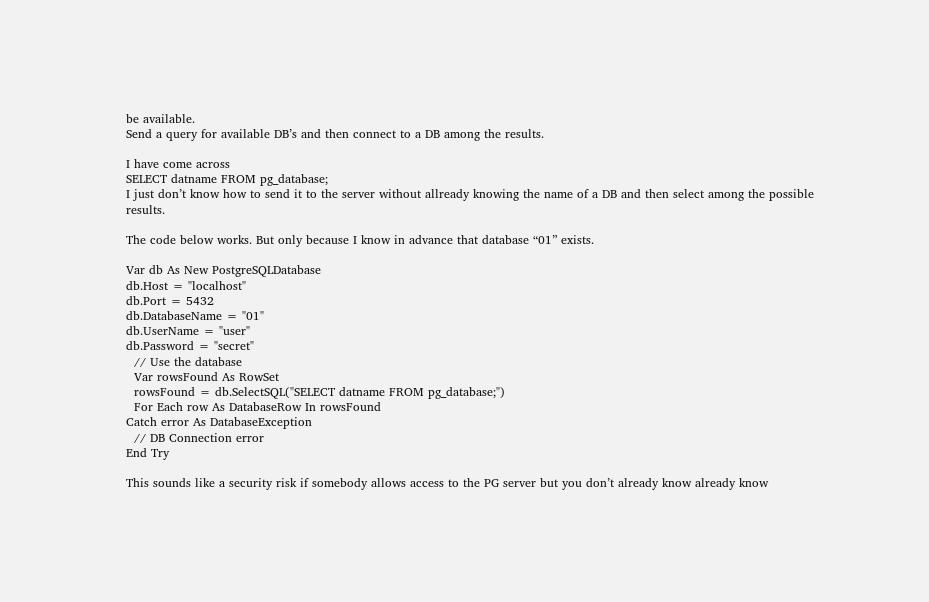be available.
Send a query for available DB’s and then connect to a DB among the results.

I have come across
SELECT datname FROM pg_database;
I just don’t know how to send it to the server without allready knowing the name of a DB and then select among the possible results.

The code below works. But only because I know in advance that database “01” exists.

Var db As New PostgreSQLDatabase
db.Host = "localhost"
db.Port = 5432
db.DatabaseName = "01"
db.UserName = "user"
db.Password = "secret"
  // Use the database
  Var rowsFound As RowSet
  rowsFound = db.SelectSQL("SELECT datname FROM pg_database;")
  For Each row As DatabaseRow In rowsFound
Catch error As DatabaseException
  // DB Connection error
End Try

This sounds like a security risk if somebody allows access to the PG server but you don’t already know already know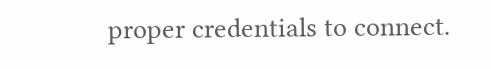proper credentials to connect.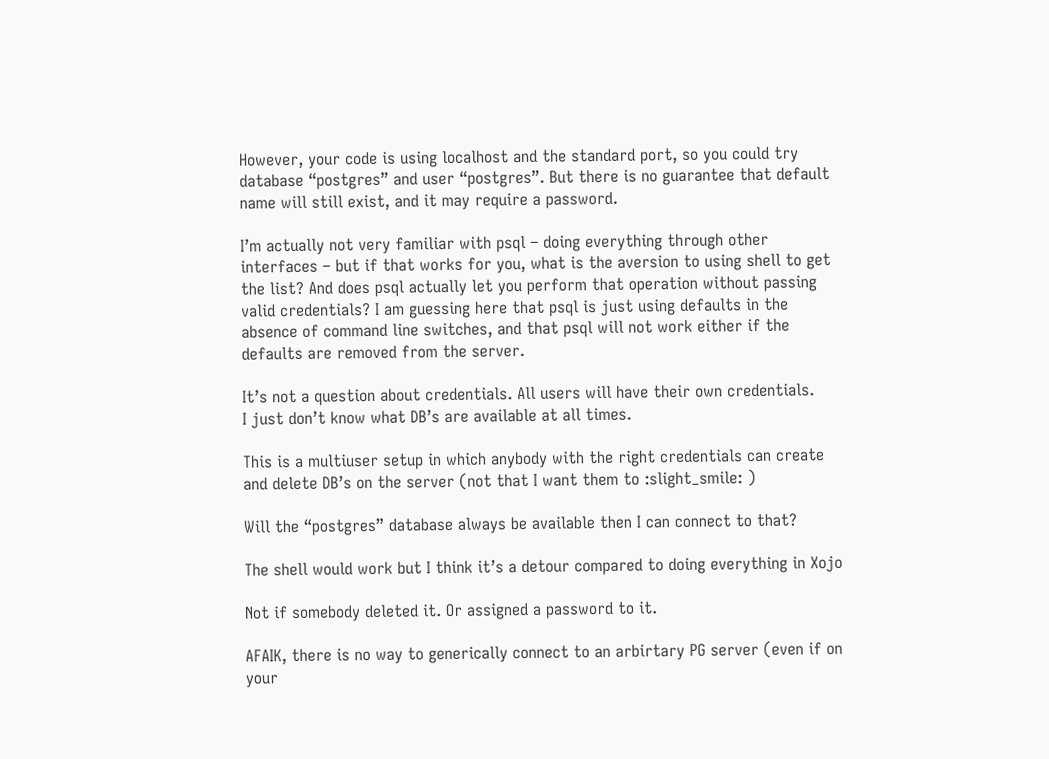However, your code is using localhost and the standard port, so you could try database “postgres” and user “postgres”. But there is no guarantee that default name will still exist, and it may require a password.

I’m actually not very familiar with psql – doing everything through other interfaces – but if that works for you, what is the aversion to using shell to get the list? And does psql actually let you perform that operation without passing valid credentials? I am guessing here that psql is just using defaults in the absence of command line switches, and that psql will not work either if the defaults are removed from the server.

It’s not a question about credentials. All users will have their own credentials.
I just don’t know what DB’s are available at all times.

This is a multiuser setup in which anybody with the right credentials can create and delete DB’s on the server (not that I want them to :slight_smile: )

Will the “postgres” database always be available then I can connect to that?

The shell would work but I think it’s a detour compared to doing everything in Xojo

Not if somebody deleted it. Or assigned a password to it.

AFAIK, there is no way to generically connect to an arbirtary PG server (even if on your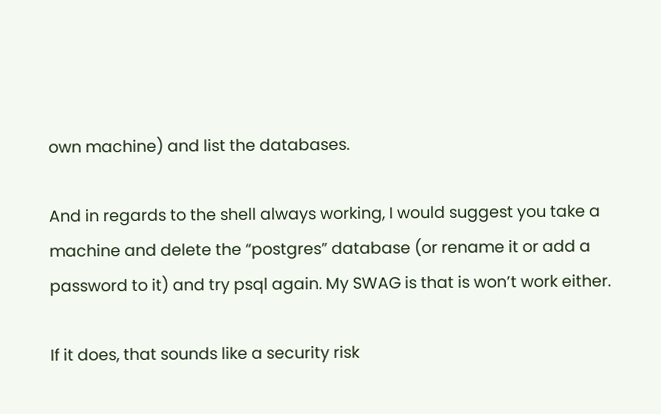own machine) and list the databases.

And in regards to the shell always working, I would suggest you take a machine and delete the “postgres” database (or rename it or add a password to it) and try psql again. My SWAG is that is won’t work either.

If it does, that sounds like a security risk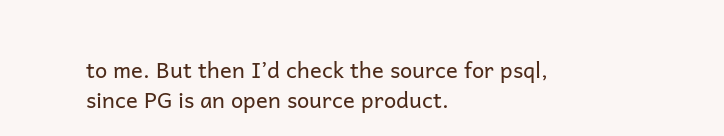to me. But then I’d check the source for psql, since PG is an open source product.